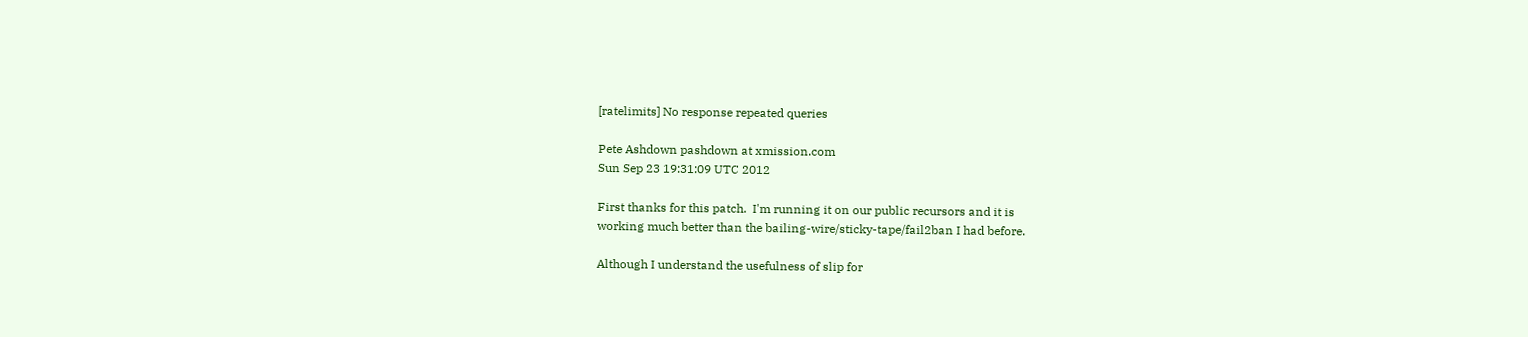[ratelimits] No response repeated queries

Pete Ashdown pashdown at xmission.com
Sun Sep 23 19:31:09 UTC 2012

First thanks for this patch.  I'm running it on our public recursors and it is
working much better than the bailing-wire/sticky-tape/fail2ban I had before.

Although I understand the usefulness of slip for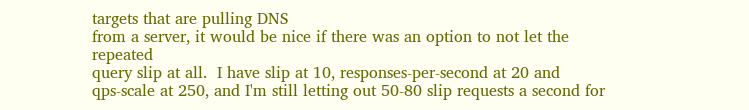targets that are pulling DNS
from a server, it would be nice if there was an option to not let the repeated
query slip at all.  I have slip at 10, responses-per-second at 20 and
qps-scale at 250, and I'm still letting out 50-80 slip requests a second for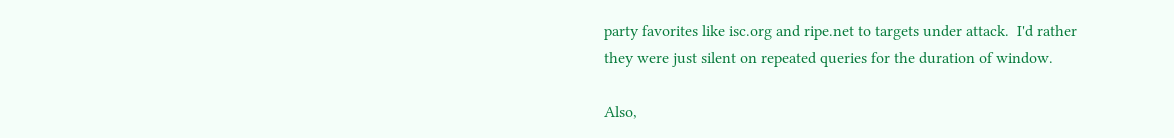party favorites like isc.org and ripe.net to targets under attack.  I'd rather
they were just silent on repeated queries for the duration of window.

Also,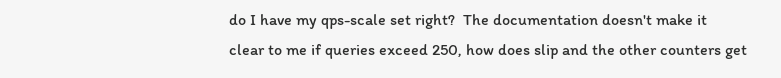do I have my qps-scale set right?  The documentation doesn't make it
clear to me if queries exceed 250, how does slip and the other counters get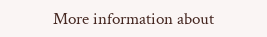More information about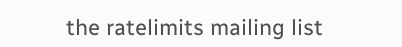the ratelimits mailing list